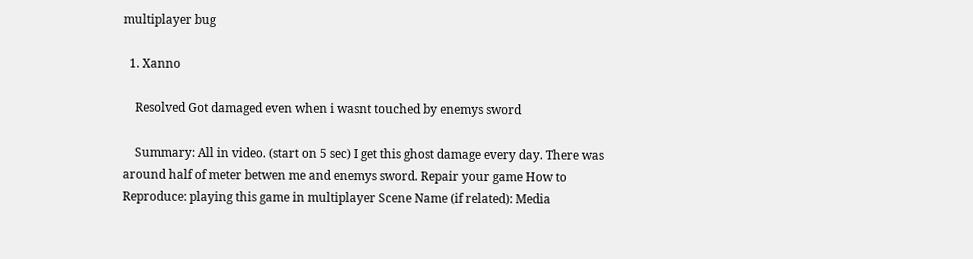multiplayer bug

  1. Xanno

    Resolved Got damaged even when i wasnt touched by enemys sword

    Summary: All in video. (start on 5 sec) I get this ghost damage every day. There was around half of meter betwen me and enemys sword. Repair your game How to Reproduce: playing this game in multiplayer Scene Name (if related): Media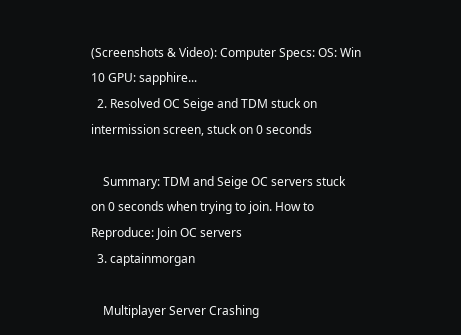(Screenshots & Video): Computer Specs: OS: Win 10 GPU: sapphire...
  2. Resolved OC Seige and TDM stuck on intermission screen, stuck on 0 seconds

    Summary: TDM and Seige OC servers stuck on 0 seconds when trying to join. How to Reproduce: Join OC servers
  3. captainmorgan

    Multiplayer Server Crashing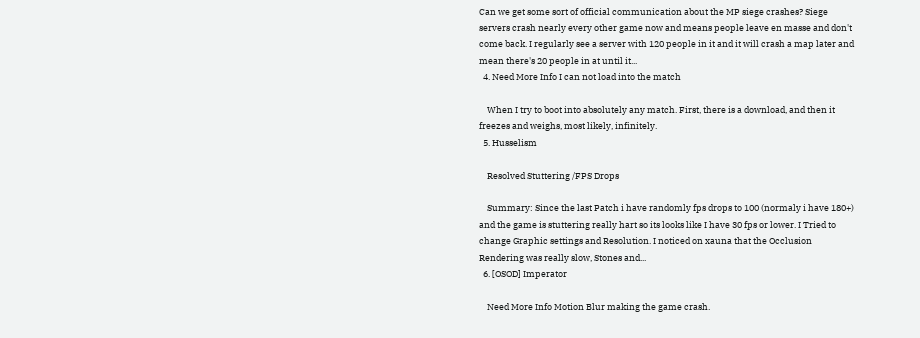Can we get some sort of official communication about the MP siege crashes? Siege servers crash nearly every other game now and means people leave en masse and don't come back. I regularly see a server with 120 people in it and it will crash a map later and mean there's 20 people in at until it...
  4. Need More Info I can not load into the match

    When I try to boot into absolutely any match. First, there is a download, and then it freezes and weighs, most likely, infinitely.
  5. Husselism

    Resolved Stuttering /FPS Drops

    Summary: Since the last Patch i have randomly fps drops to 100 (normaly i have 180+) and the game is stuttering really hart so its looks like I have 30 fps or lower. I Tried to change Graphic settings and Resolution. I noticed on xauna that the Occlusion Rendering was really slow, Stones and...
  6. [OSOD] Imperator

    Need More Info Motion Blur making the game crash.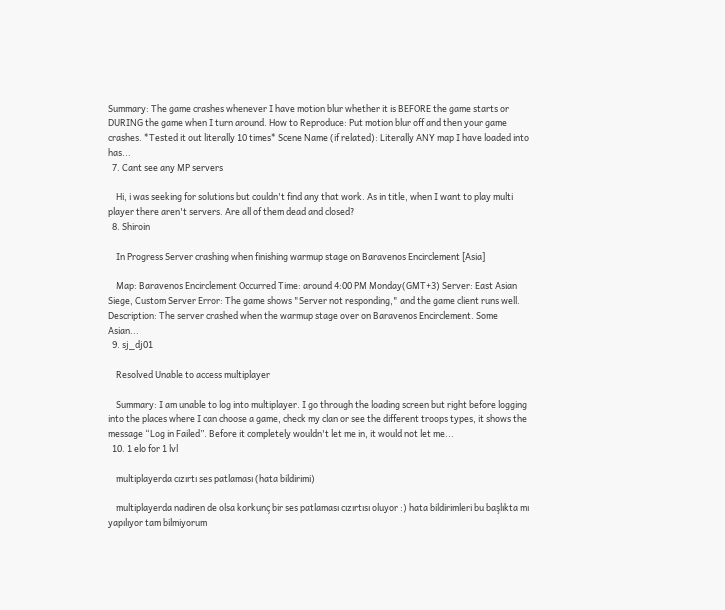Summary: The game crashes whenever I have motion blur whether it is BEFORE the game starts or DURING the game when I turn around. How to Reproduce: Put motion blur off and then your game crashes. *Tested it out literally 10 times* Scene Name (if related): Literally ANY map I have loaded into has...
  7. Cant see any MP servers

    Hi, i was seeking for solutions but couldn't find any that work. As in title, when I want to play multi player there aren't servers. Are all of them dead and closed?
  8. Shiroin

    In Progress Server crashing when finishing warmup stage on Baravenos Encirclement [Asia]

    Map: Baravenos Encirclement Occurred Time: around 4:00 PM Monday(GMT+3) Server: East Asian Siege, Custom Server Error: The game shows "Server not responding," and the game client runs well. Description: The server crashed when the warmup stage over on Baravenos Encirclement. Some Asian...
  9. sj_dj01

    Resolved Unable to access multiplayer

    Summary: I am unable to log into multiplayer. I go through the loading screen but right before logging into the places where I can choose a game, check my clan or see the different troops types, it shows the message “Log in Failed”. Before it completely wouldn't let me in, it would not let me...
  10. 1 elo for 1 lvl

    multiplayerda cızırtı ses patlaması (hata bildirimi)

    multiplayerda nadiren de olsa korkunç bir ses patlaması cızırtısı oluyor :) hata bildirimleri bu başlıkta mı yapılıyor tam bilmiyorum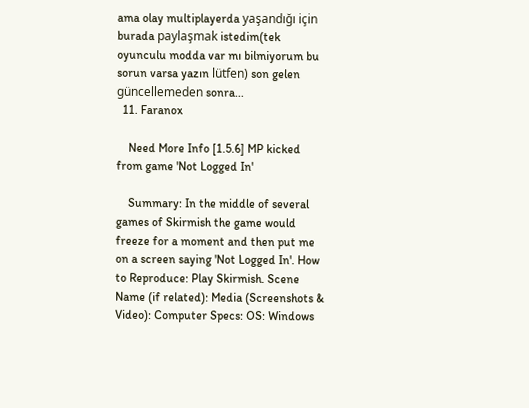ama olay multiplayerda yaşandığı için burada paylaşmak istedim(tek oyunculu modda var mı bilmiyorum bu sorun varsa yazın lütfen) son gelen güncellemeden sonra...
  11. Faranox

    Need More Info [1.5.6] MP kicked from game 'Not Logged In'

    Summary: In the middle of several games of Skirmish the game would freeze for a moment and then put me on a screen saying 'Not Logged In'. How to Reproduce: Play Skirmish. Scene Name (if related): Media (Screenshots & Video): Computer Specs: OS: Windows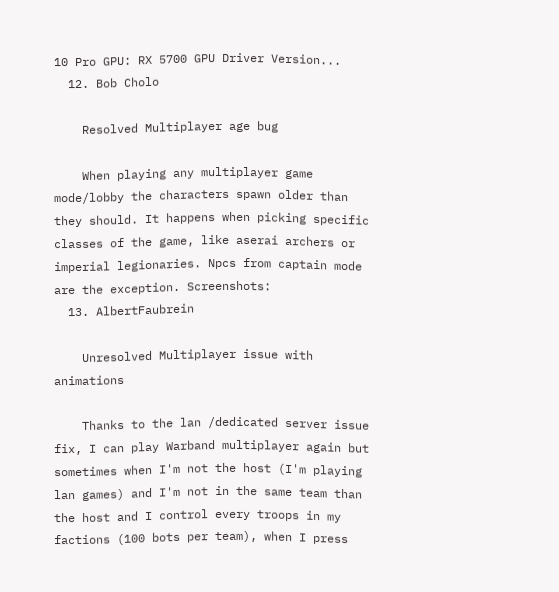10 Pro GPU: RX 5700 GPU Driver Version...
  12. Bob Cholo

    Resolved Multiplayer age bug

    When playing any multiplayer game mode/lobby the characters spawn older than they should. It happens when picking specific classes of the game, like aserai archers or imperial legionaries. Npcs from captain mode are the exception. Screenshots:
  13. AlbertFaubrein

    Unresolved Multiplayer issue with animations

    Thanks to the lan /dedicated server issue fix, I can play Warband multiplayer again but sometimes when I'm not the host (I'm playing lan games) and I'm not in the same team than the host and I control every troops in my factions (100 bots per team), when I press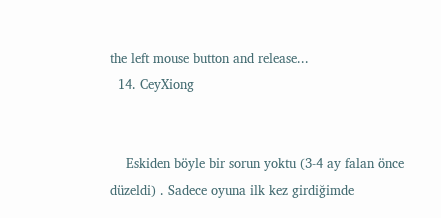the left mouse button and release...
  14. CeyXiong


    Eskiden böyle bir sorun yoktu (3-4 ay falan önce düzeldi) . Sadece oyuna ilk kez girdiğimde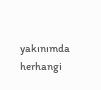yakınımda herhangi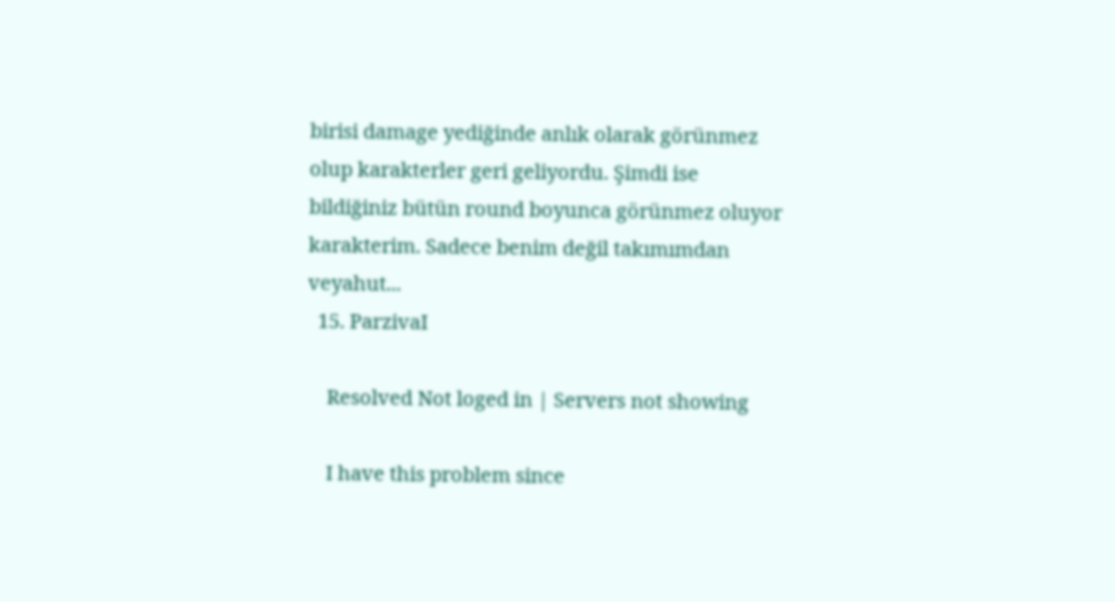birisi damage yediğinde anlık olarak görünmez olup karakterler geri geliyordu. Şimdi ise bildiğiniz bütün round boyunca görünmez oluyor karakterim. Sadece benim değil takımımdan veyahut...
  15. ParzivaI

    Resolved Not loged in | Servers not showing

    I have this problem since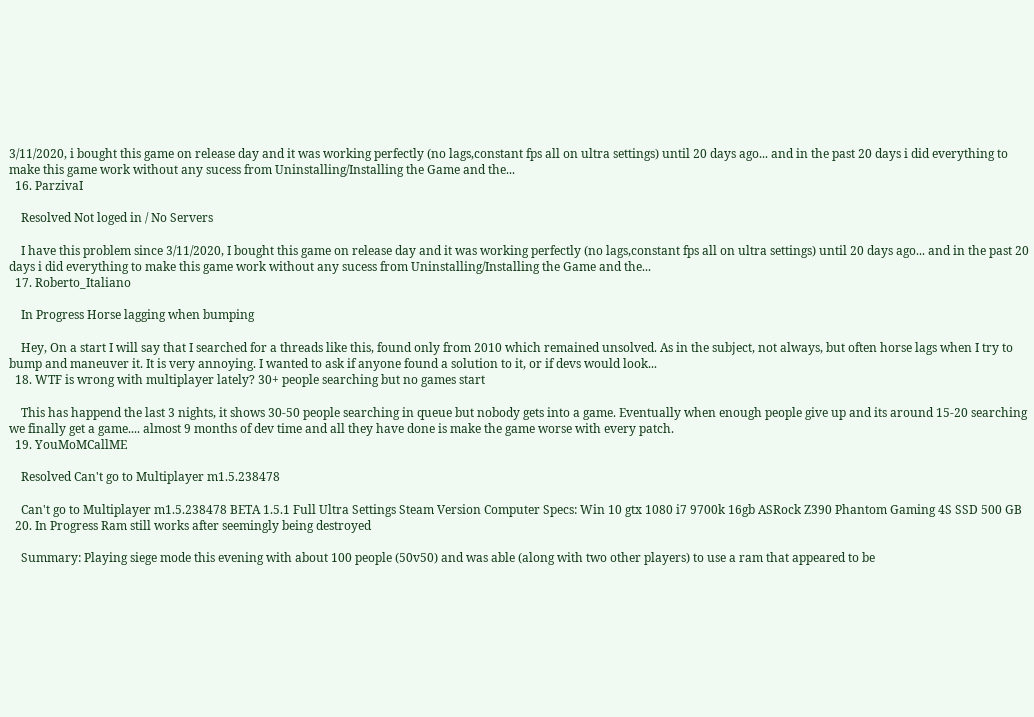3/11/2020, i bought this game on release day and it was working perfectly (no lags,constant fps all on ultra settings) until 20 days ago... and in the past 20 days i did everything to make this game work without any sucess from Uninstalling/Installing the Game and the...
  16. ParzivaI

    Resolved Not loged in / No Servers

    I have this problem since 3/11/2020, I bought this game on release day and it was working perfectly (no lags,constant fps all on ultra settings) until 20 days ago... and in the past 20 days i did everything to make this game work without any sucess from Uninstalling/Installing the Game and the...
  17. Roberto_Italiano

    In Progress Horse lagging when bumping

    Hey, On a start I will say that I searched for a threads like this, found only from 2010 which remained unsolved. As in the subject, not always, but often horse lags when I try to bump and maneuver it. It is very annoying. I wanted to ask if anyone found a solution to it, or if devs would look...
  18. WTF is wrong with multiplayer lately? 30+ people searching but no games start

    This has happend the last 3 nights, it shows 30-50 people searching in queue but nobody gets into a game. Eventually when enough people give up and its around 15-20 searching we finally get a game.... almost 9 months of dev time and all they have done is make the game worse with every patch.
  19. YouMoMCallME

    Resolved Can't go to Multiplayer m1.5.238478

    Can't go to Multiplayer m1.5.238478 BETA 1.5.1 Full Ultra Settings Steam Version Computer Specs: Win 10 gtx 1080 i7 9700k 16gb ASRock Z390 Phantom Gaming 4S SSD 500 GB
  20. In Progress Ram still works after seemingly being destroyed

    Summary: Playing siege mode this evening with about 100 people (50v50) and was able (along with two other players) to use a ram that appeared to be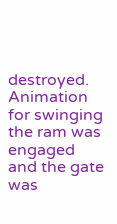destroyed. Animation for swinging the ram was engaged and the gate was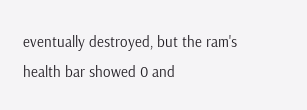eventually destroyed, but the ram's health bar showed 0 and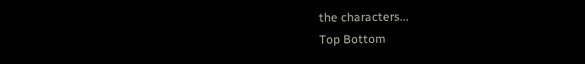the characters...
Top Bottom